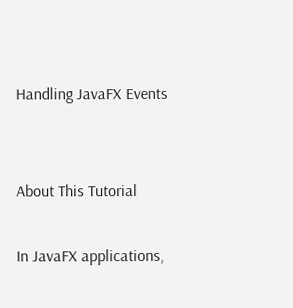Handling JavaFX Events


About This Tutorial

In JavaFX applications,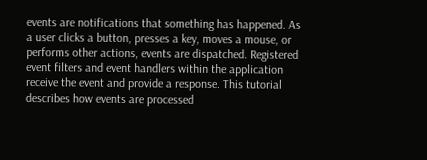events are notifications that something has happened. As a user clicks a button, presses a key, moves a mouse, or performs other actions, events are dispatched. Registered event filters and event handlers within the application receive the event and provide a response. This tutorial describes how events are processed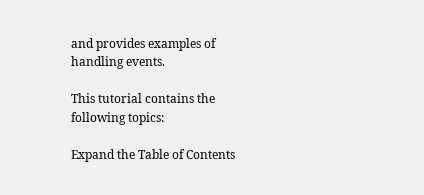and provides examples of handling events.

This tutorial contains the following topics:

Expand the Table of Contents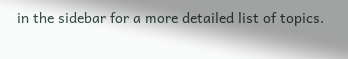in the sidebar for a more detailed list of topics.